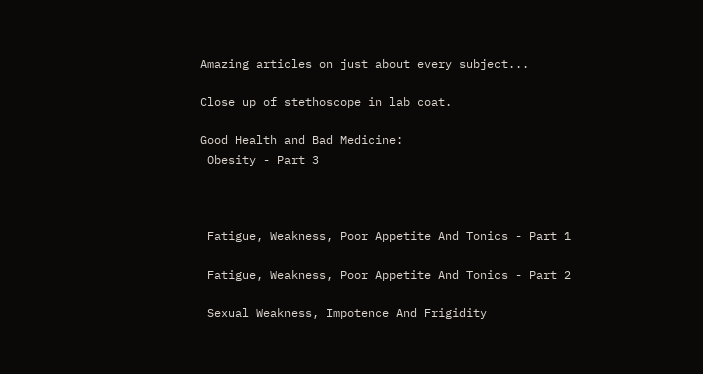Amazing articles on just about every subject...

Close up of stethoscope in lab coat.

Good Health and Bad Medicine:
 Obesity - Part 3



 Fatigue, Weakness, Poor Appetite And Tonics - Part 1

 Fatigue, Weakness, Poor Appetite And Tonics - Part 2

 Sexual Weakness, Impotence And Frigidity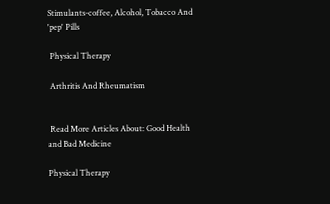Stimulants-coffee, Alcohol, Tobacco And 'pep' Pills

 Physical Therapy

 Arthritis And Rheumatism


 Read More Articles About: Good Health and Bad Medicine

Physical Therapy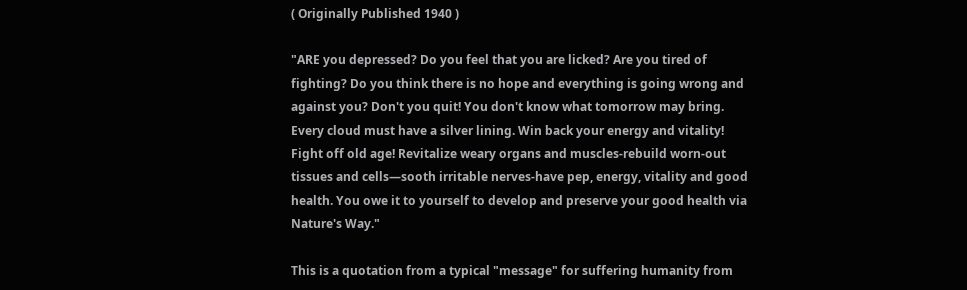( Originally Published 1940 )

"ARE you depressed? Do you feel that you are licked? Are you tired of fighting? Do you think there is no hope and everything is going wrong and against you? Don't you quit! You don't know what tomorrow may bring. Every cloud must have a silver lining. Win back your energy and vitality! Fight off old age! Revitalize weary organs and muscles-rebuild worn-out tissues and cells—sooth irritable nerves-have pep, energy, vitality and good health. You owe it to yourself to develop and preserve your good health via Nature's Way."

This is a quotation from a typical "message" for suffering humanity from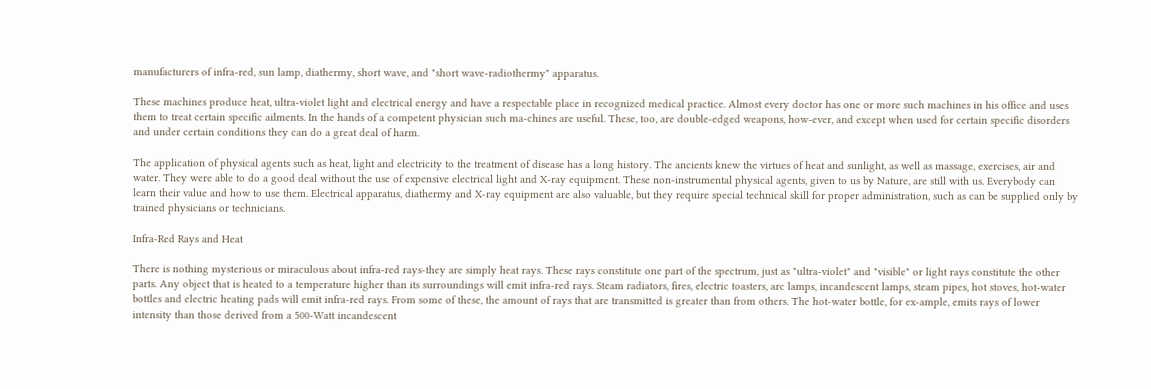manufacturers of infra-red, sun lamp, diathermy, short wave, and "short wave-radiothermy" apparatus.

These machines produce heat, ultra-violet light and electrical energy and have a respectable place in recognized medical practice. Almost every doctor has one or more such machines in his office and uses them to treat certain specific ailments. In the hands of a competent physician such ma-chines are useful. These, too, are double-edged weapons, how-ever, and except when used for certain specific disorders and under certain conditions they can do a great deal of harm.

The application of physical agents such as heat, light and electricity to the treatment of disease has a long history. The ancients knew the virtues of heat and sunlight, as well as massage, exercises, air and water. They were able to do a good deal without the use of expensive electrical light and X-ray equipment. These non-instrumental physical agents, given to us by Nature, are still with us. Everybody can learn their value and how to use them. Electrical apparatus, diathermy and X-ray equipment are also valuable, but they require special technical skill for proper administration, such as can be supplied only by trained physicians or technicians.

Infra-Red Rays and Heat

There is nothing mysterious or miraculous about infra-red rays-they are simply heat rays. These rays constitute one part of the spectrum, just as "ultra-violet" and "visible" or light rays constitute the other parts. Any object that is heated to a temperature higher than its surroundings will emit infra-red rays. Steam radiators, fires, electric toasters, arc lamps, incandescent lamps, steam pipes, hot stoves, hot-water bottles and electric heating pads will emit infra-red rays. From some of these, the amount of rays that are transmitted is greater than from others. The hot-water bottle, for ex-ample, emits rays of lower intensity than those derived from a 500-Watt incandescent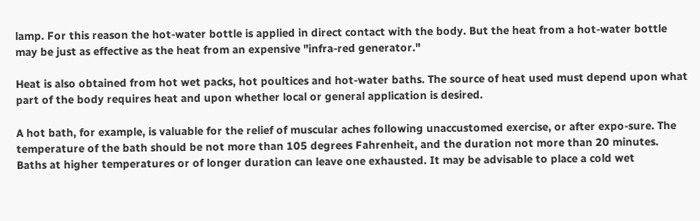lamp. For this reason the hot-water bottle is applied in direct contact with the body. But the heat from a hot-water bottle may be just as effective as the heat from an expensive "infra-red generator."

Heat is also obtained from hot wet packs, hot poultices and hot-water baths. The source of heat used must depend upon what part of the body requires heat and upon whether local or general application is desired.

A hot bath, for example, is valuable for the relief of muscular aches following unaccustomed exercise, or after expo-sure. The temperature of the bath should be not more than 105 degrees Fahrenheit, and the duration not more than 20 minutes. Baths at higher temperatures or of longer duration can leave one exhausted. It may be advisable to place a cold wet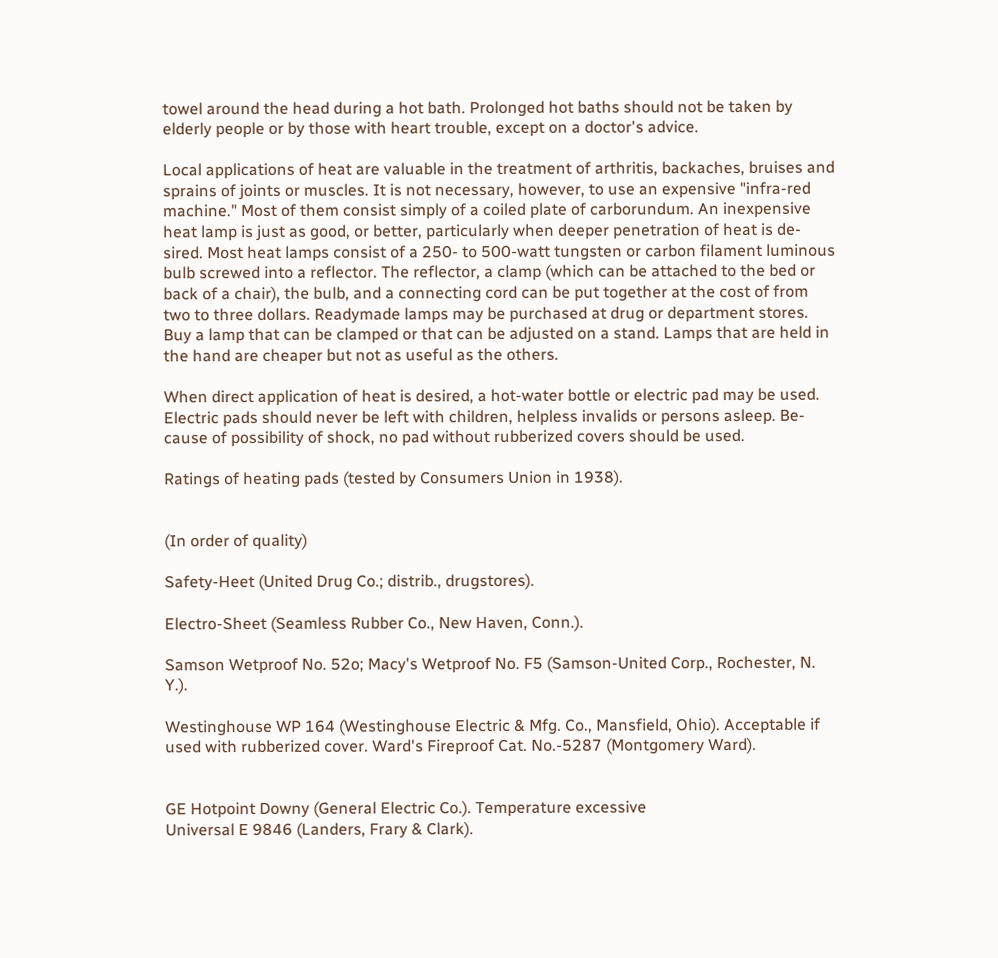towel around the head during a hot bath. Prolonged hot baths should not be taken by elderly people or by those with heart trouble, except on a doctor's advice.

Local applications of heat are valuable in the treatment of arthritis, backaches, bruises and sprains of joints or muscles. It is not necessary, however, to use an expensive "infra-red machine." Most of them consist simply of a coiled plate of carborundum. An inexpensive heat lamp is just as good, or better, particularly when deeper penetration of heat is de-sired. Most heat lamps consist of a 250- to 500-watt tungsten or carbon filament luminous bulb screwed into a reflector. The reflector, a clamp (which can be attached to the bed or back of a chair), the bulb, and a connecting cord can be put together at the cost of from two to three dollars. Readymade lamps may be purchased at drug or department stores. Buy a lamp that can be clamped or that can be adjusted on a stand. Lamps that are held in the hand are cheaper but not as useful as the others.

When direct application of heat is desired, a hot-water bottle or electric pad may be used. Electric pads should never be left with children, helpless invalids or persons asleep. Be-cause of possibility of shock, no pad without rubberized covers should be used.

Ratings of heating pads (tested by Consumers Union in 1938).


(In order of quality)

Safety-Heet (United Drug Co.; distrib., drugstores).

Electro-Sheet (Seamless Rubber Co., New Haven, Conn.).

Samson Wetproof No. 52o; Macy's Wetproof No. F5 (Samson-United Corp., Rochester, N. Y.).

Westinghouse WP 164 (Westinghouse Electric & Mfg. Co., Mansfield, Ohio). Acceptable if used with rubberized cover. Ward's Fireproof Cat. No.-5287 (Montgomery Ward).


GE Hotpoint Downy (General Electric Co.). Temperature excessive
Universal E 9846 (Landers, Frary & Clark).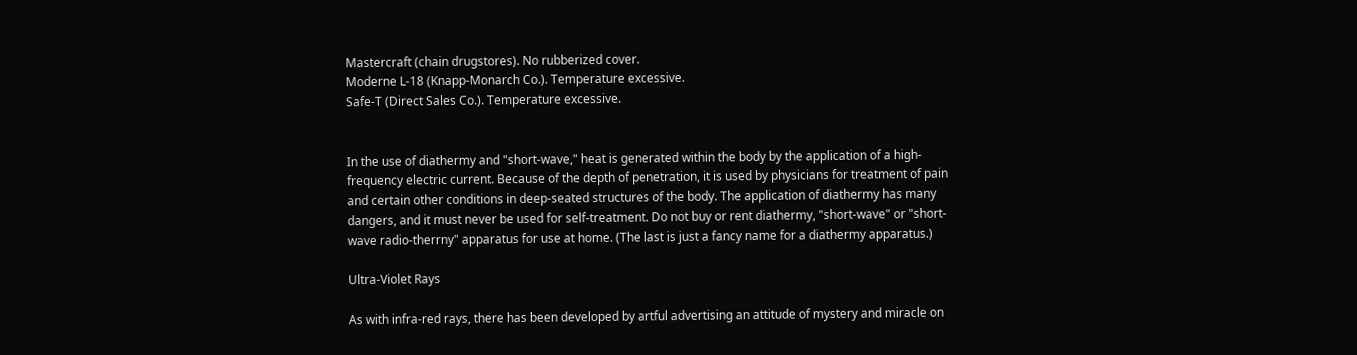Mastercraft (chain drugstores). No rubberized cover.
Moderne L-18 (Knapp-Monarch Co.). Temperature excessive.
Safe-T (Direct Sales Co.). Temperature excessive.


In the use of diathermy and "short-wave," heat is generated within the body by the application of a high-frequency electric current. Because of the depth of penetration, it is used by physicians for treatment of pain and certain other conditions in deep-seated structures of the body. The application of diathermy has many dangers, and it must never be used for self-treatment. Do not buy or rent diathermy, "short-wave" or "short-wave radio-therrny" apparatus for use at home. (The last is just a fancy name for a diathermy apparatus.)

Ultra-Violet Rays

As with infra-red rays, there has been developed by artful advertising an attitude of mystery and miracle on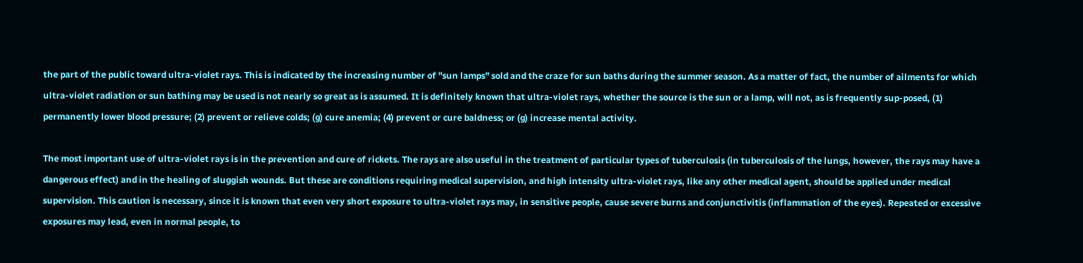the part of the public toward ultra-violet rays. This is indicated by the increasing number of "sun lamps" sold and the craze for sun baths during the summer season. As a matter of fact, the number of ailments for which ultra-violet radiation or sun bathing may be used is not nearly so great as is assumed. It is definitely known that ultra-violet rays, whether the source is the sun or a lamp, will not, as is frequently sup-posed, (1) permanently lower blood pressure; (2) prevent or relieve colds; (g) cure anemia; (4) prevent or cure baldness; or (g) increase mental activity.

The most important use of ultra-violet rays is in the prevention and cure of rickets. The rays are also useful in the treatment of particular types of tuberculosis (in tuberculosis of the lungs, however, the rays may have a dangerous effect) and in the healing of sluggish wounds. But these are conditions requiring medical supervision, and high intensity ultra-violet rays, like any other medical agent, should be applied under medical supervision. This caution is necessary, since it is known that even very short exposure to ultra-violet rays may, in sensitive people, cause severe burns and conjunctivitis (inflammation of the eyes). Repeated or excessive exposures may lead, even in normal people, to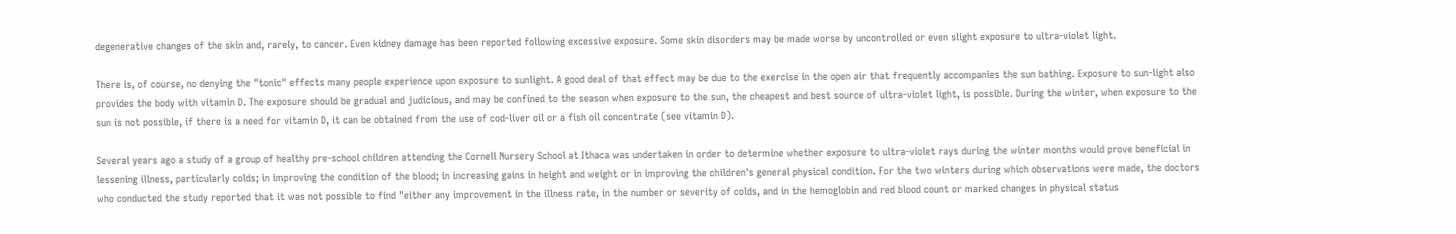degenerative changes of the skin and, rarely, to cancer. Even kidney damage has been reported following excessive exposure. Some skin disorders may be made worse by uncontrolled or even slight exposure to ultra-violet light.

There is, of course, no denying the "tonic" effects many people experience upon exposure to sunlight. A good deal of that effect may be due to the exercise in the open air that frequently accompanies the sun bathing. Exposure to sun-light also provides the body with vitamin D. The exposure should be gradual and judicious, and may be confined to the season when exposure to the sun, the cheapest and best source of ultra-violet light, is possible. During the winter, when exposure to the sun is not possible, if there is a need for vitamin D, it can be obtained from the use of cod-liver oil or a fish oil concentrate (see vitamin D).

Several years ago a study of a group of healthy pre-school children attending the Cornell Nursery School at Ithaca was undertaken in order to determine whether exposure to ultra-violet rays during the winter months would prove beneficial in lessening illness, particularly colds; in improving the condition of the blood; in increasing gains in height and weight or in improving the children's general physical condition. For the two winters during which observations were made, the doctors who conducted the study reported that it was not possible to find "either any improvement in the illness rate, in the number or severity of colds, and in the hemoglobin and red blood count or marked changes in physical status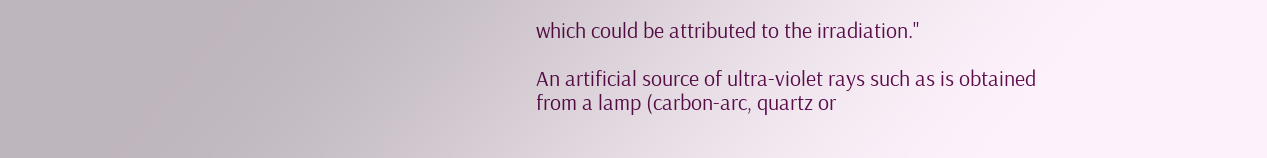which could be attributed to the irradiation."

An artificial source of ultra-violet rays such as is obtained from a lamp (carbon-arc, quartz or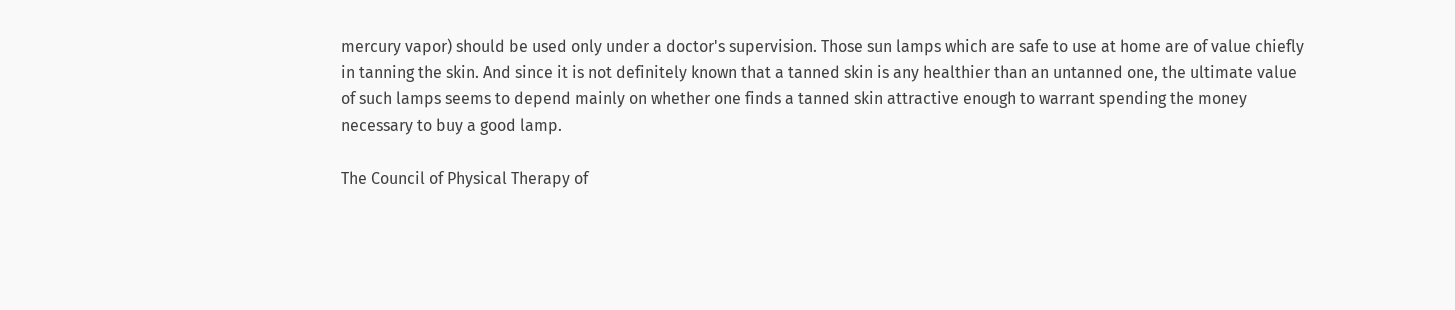mercury vapor) should be used only under a doctor's supervision. Those sun lamps which are safe to use at home are of value chiefly in tanning the skin. And since it is not definitely known that a tanned skin is any healthier than an untanned one, the ultimate value of such lamps seems to depend mainly on whether one finds a tanned skin attractive enough to warrant spending the money necessary to buy a good lamp.

The Council of Physical Therapy of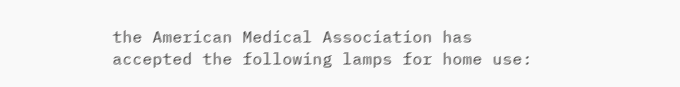the American Medical Association has accepted the following lamps for home use: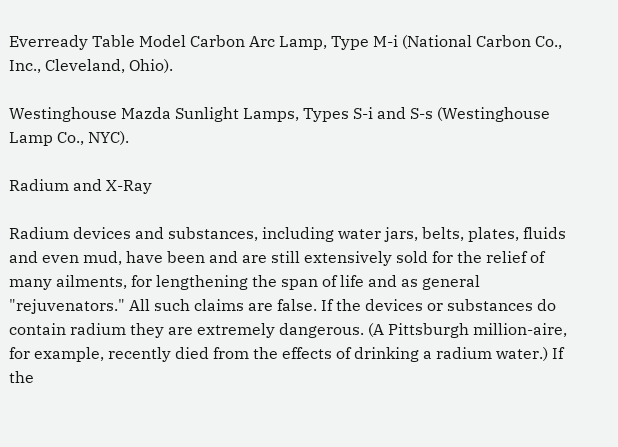Everready Table Model Carbon Arc Lamp, Type M-i (National Carbon Co., Inc., Cleveland, Ohio).

Westinghouse Mazda Sunlight Lamps, Types S-i and S-s (Westinghouse Lamp Co., NYC).

Radium and X-Ray

Radium devices and substances, including water jars, belts, plates, fluids and even mud, have been and are still extensively sold for the relief of many ailments, for lengthening the span of life and as general "rejuvenators." All such claims are false. If the devices or substances do contain radium they are extremely dangerous. (A Pittsburgh million-aire, for example, recently died from the effects of drinking a radium water.) If the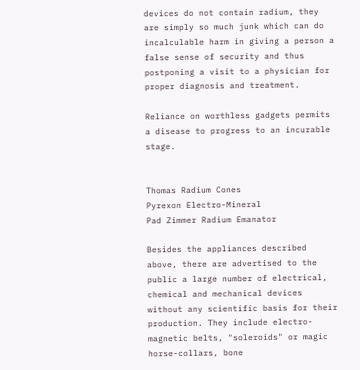devices do not contain radium, they are simply so much junk which can do incalculable harm in giving a person a false sense of security and thus postponing a visit to a physician for proper diagnosis and treatment.

Reliance on worthless gadgets permits a disease to progress to an incurable stage.


Thomas Radium Cones
Pyrexon Electro-Mineral
Pad Zimmer Radium Emanator

Besides the appliances described above, there are advertised to the public a large number of electrical, chemical and mechanical devices without any scientific basis for their production. They include electro-magnetic belts, "soleroids" or magic horse-collars, bone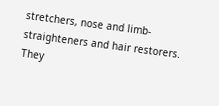stretchers, nose and limb-straighteners and hair restorers. They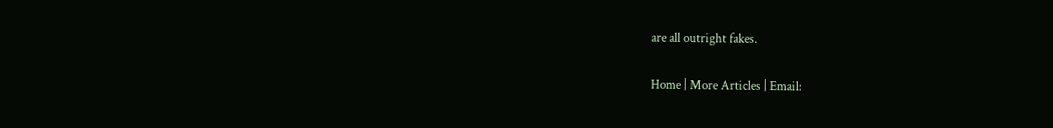are all outright fakes.

Home | More Articles | Email: